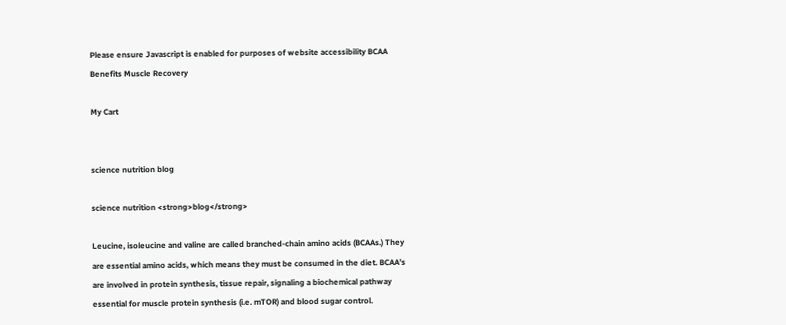Please ensure Javascript is enabled for purposes of website accessibility BCAA Benefits Muscle Recovery

My Cart


science nutrition blog

science nutrition <strong>blog</strong>

Leucine, isoleucine and valine are called branched-chain amino acids (BCAAs.) They are essential amino acids, which means they must be consumed in the diet. BCAA’s are involved in protein synthesis, tissue repair, signaling a biochemical pathway essential for muscle protein synthesis (i.e. mTOR) and blood sugar control.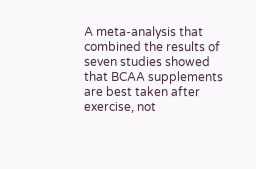A meta-analysis that combined the results of seven studies showed that BCAA supplements are best taken after exercise, not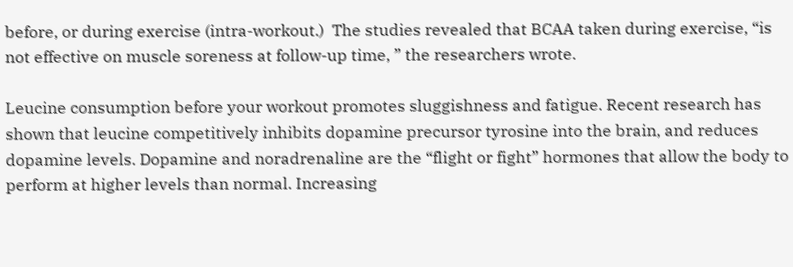before, or during exercise (intra-workout.)  The studies revealed that BCAA taken during exercise, “is not effective on muscle soreness at follow-up time, ” the researchers wrote.

Leucine consumption before your workout promotes sluggishness and fatigue. Recent research has shown that leucine competitively inhibits dopamine precursor tyrosine into the brain, and reduces dopamine levels. Dopamine and noradrenaline are the “flight or fight” hormones that allow the body to perform at higher levels than normal. Increasing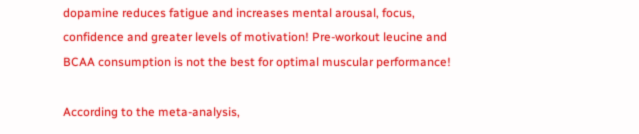dopamine reduces fatigue and increases mental arousal, focus, confidence and greater levels of motivation! Pre-workout leucine and BCAA consumption is not the best for optimal muscular performance!

According to the meta-analysis,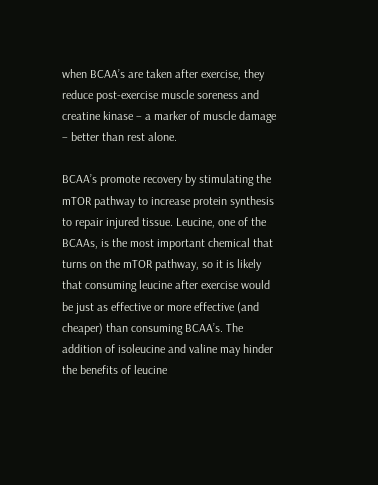when BCAA’s are taken after exercise, they reduce post-exercise muscle soreness and creatine kinase – a marker of muscle damage – better than rest alone.

BCAA’s promote recovery by stimulating the mTOR pathway to increase protein synthesis to repair injured tissue. Leucine, one of the BCAAs, is the most important chemical that turns on the mTOR pathway, so it is likely that consuming leucine after exercise would be just as effective or more effective (and cheaper) than consuming BCAA’s. The addition of isoleucine and valine may hinder the benefits of leucine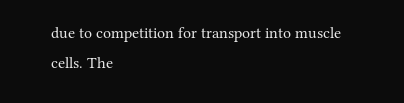due to competition for transport into muscle cells. The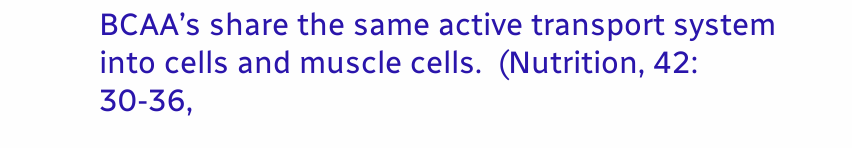BCAA’s share the same active transport system into cells and muscle cells.  (Nutrition, 42: 30-36,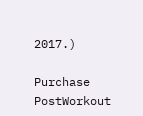2017.)

Purchase PostWorkout